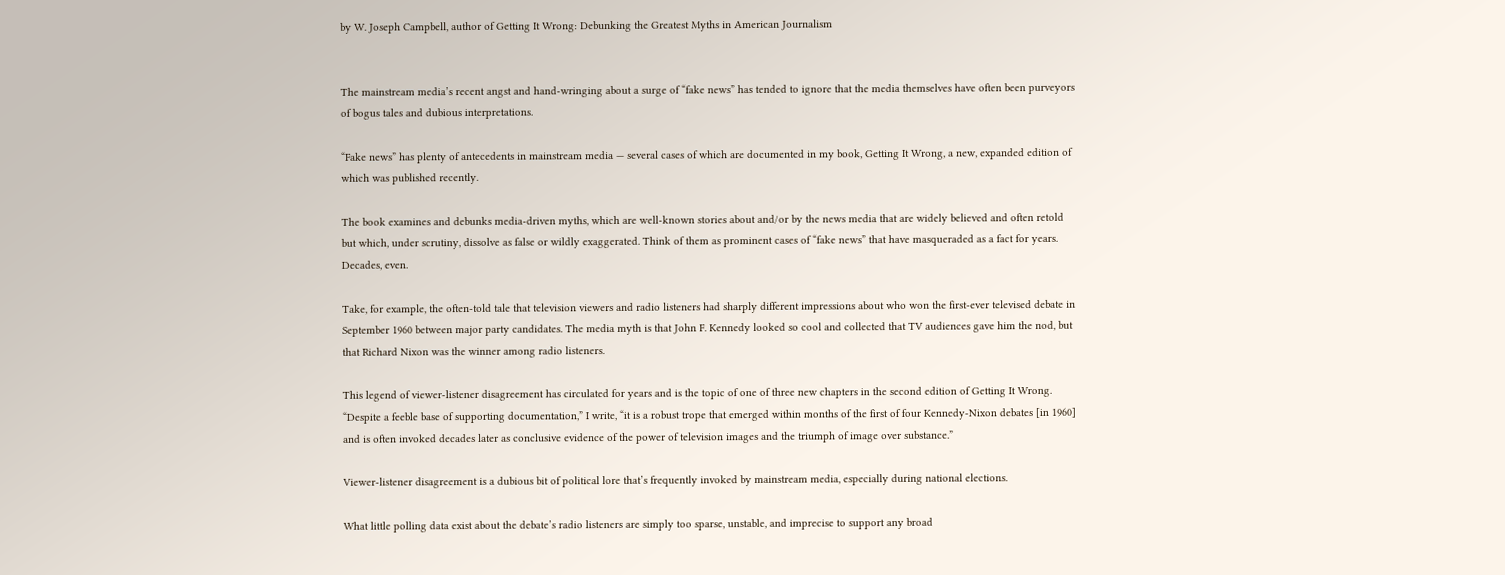by W. Joseph Campbell, author of Getting It Wrong: Debunking the Greatest Myths in American Journalism


The mainstream media’s recent angst and hand-wringing about a surge of “fake news” has tended to ignore that the media themselves have often been purveyors of bogus tales and dubious interpretations.

“Fake news” has plenty of antecedents in mainstream media — several cases of which are documented in my book, Getting It Wrong, a new, expanded edition of which was published recently.

The book examines and debunks media-driven myths, which are well-known stories about and/or by the news media that are widely believed and often retold but which, under scrutiny, dissolve as false or wildly exaggerated. Think of them as prominent cases of “fake news” that have masqueraded as a fact for years. Decades, even.

Take, for example, the often-told tale that television viewers and radio listeners had sharply different impressions about who won the first-ever televised debate in September 1960 between major party candidates. The media myth is that John F. Kennedy looked so cool and collected that TV audiences gave him the nod, but that Richard Nixon was the winner among radio listeners.

This legend of viewer-listener disagreement has circulated for years and is the topic of one of three new chapters in the second edition of Getting It Wrong. “Despite a feeble base of supporting documentation,” I write, “it is a robust trope that emerged within months of the first of four Kennedy-Nixon debates [in 1960] and is often invoked decades later as conclusive evidence of the power of television images and the triumph of image over substance.”

Viewer-listener disagreement is a dubious bit of political lore that’s frequently invoked by mainstream media, especially during national elections.

What little polling data exist about the debate’s radio listeners are simply too sparse, unstable, and imprecise to support any broad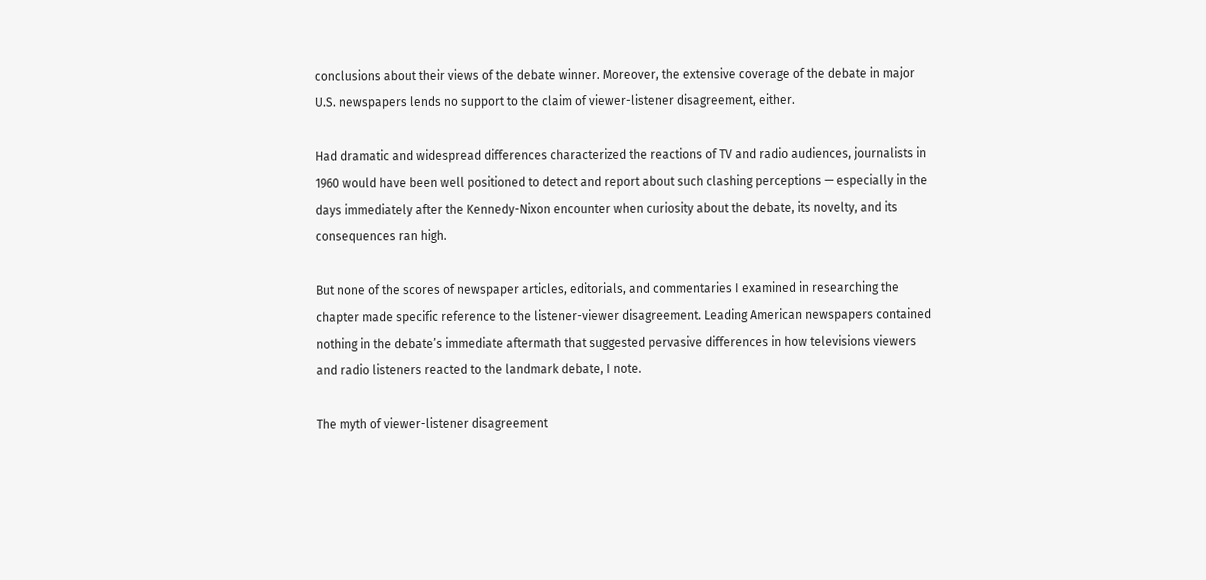conclusions about their views of the debate winner. Moreover, the extensive coverage of the debate in major U.S. newspapers lends no support to the claim of viewer-listener disagreement, either.

Had dramatic and widespread differences characterized the reactions of TV and radio audiences, journalists in 1960 would have been well positioned to detect and report about such clashing perceptions — especially in the days immediately after the Kennedy-Nixon encounter when curiosity about the debate, its novelty, and its consequences ran high.

But none of the scores of newspaper articles, editorials, and commentaries I examined in researching the chapter made specific reference to the listener-viewer disagreement. Leading American newspapers contained nothing in the debate’s immediate aftermath that suggested pervasive differences in how televisions viewers and radio listeners reacted to the landmark debate, I note.

The myth of viewer-listener disagreement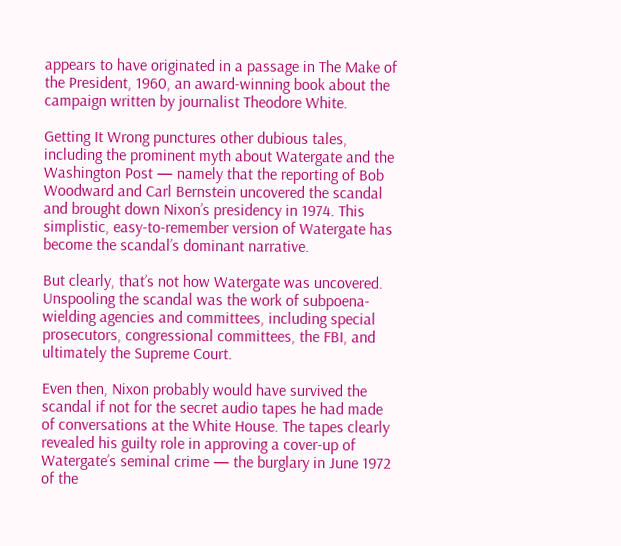appears to have originated in a passage in The Make of the President, 1960, an award-winning book about the campaign written by journalist Theodore White.

Getting It Wrong punctures other dubious tales, including the prominent myth about Watergate and the Washington Post — namely that the reporting of Bob Woodward and Carl Bernstein uncovered the scandal and brought down Nixon’s presidency in 1974. This simplistic, easy-to-remember version of Watergate has become the scandal’s dominant narrative.

But clearly, that’s not how Watergate was uncovered. Unspooling the scandal was the work of subpoena-wielding agencies and committees, including special prosecutors, congressional committees, the FBI, and ultimately the Supreme Court.

Even then, Nixon probably would have survived the scandal if not for the secret audio tapes he had made of conversations at the White House. The tapes clearly revealed his guilty role in approving a cover-up of Watergate’s seminal crime — the burglary in June 1972 of the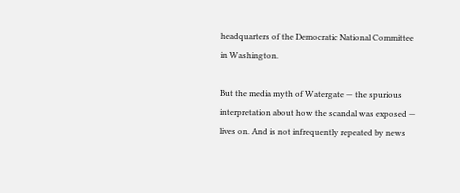headquarters of the Democratic National Committee in Washington.

But the media myth of Watergate — the spurious interpretation about how the scandal was exposed — lives on. And is not infrequently repeated by news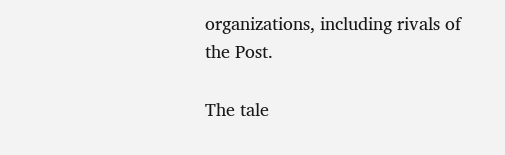organizations, including rivals of the Post.

The tale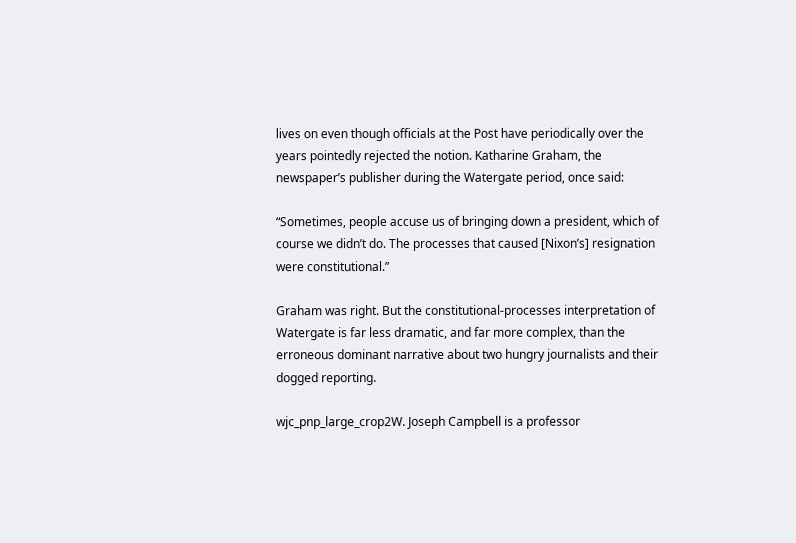lives on even though officials at the Post have periodically over the years pointedly rejected the notion. Katharine Graham, the newspaper’s publisher during the Watergate period, once said:

“Sometimes, people accuse us of bringing down a president, which of course we didn’t do. The processes that caused [Nixon’s] resignation were constitutional.”

Graham was right. But the constitutional-processes interpretation of Watergate is far less dramatic, and far more complex, than the erroneous dominant narrative about two hungry journalists and their dogged reporting.

wjc_pnp_large_crop2W. Joseph Campbell is a professor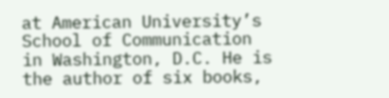at American University’s School of Communication in Washington, D.C. He is the author of six books,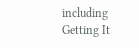including Getting It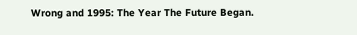Wrong and 1995: The Year The Future Began.